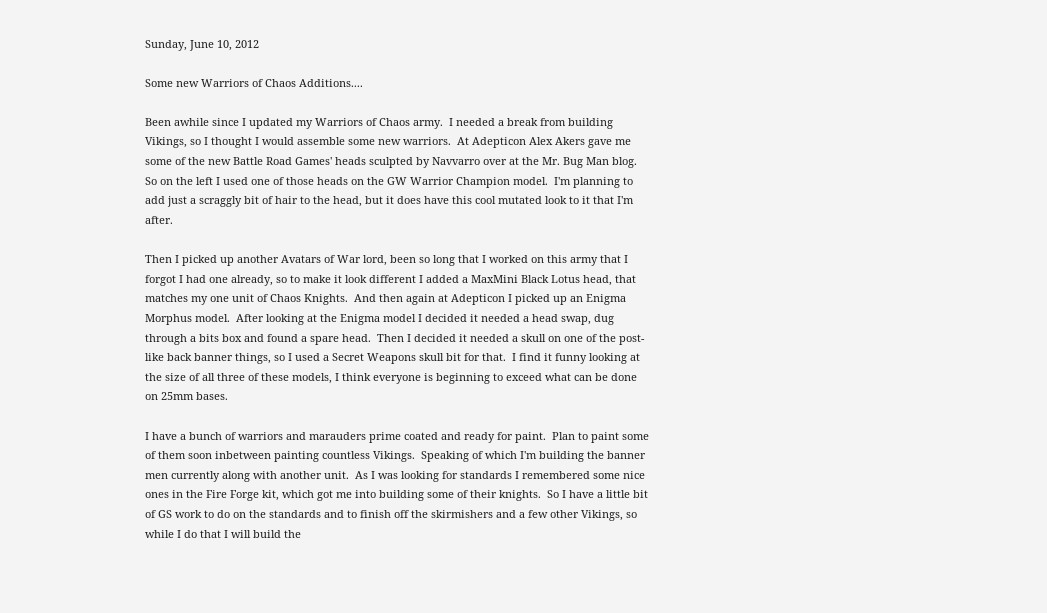Sunday, June 10, 2012

Some new Warriors of Chaos Additions....

Been awhile since I updated my Warriors of Chaos army.  I needed a break from building Vikings, so I thought I would assemble some new warriors.  At Adepticon Alex Akers gave me some of the new Battle Road Games' heads sculpted by Navvarro over at the Mr. Bug Man blog.  So on the left I used one of those heads on the GW Warrior Champion model.  I'm planning to add just a scraggly bit of hair to the head, but it does have this cool mutated look to it that I'm after.

Then I picked up another Avatars of War lord, been so long that I worked on this army that I forgot I had one already, so to make it look different I added a MaxMini Black Lotus head, that matches my one unit of Chaos Knights.  And then again at Adepticon I picked up an Enigma Morphus model.  After looking at the Enigma model I decided it needed a head swap, dug through a bits box and found a spare head.  Then I decided it needed a skull on one of the post-like back banner things, so I used a Secret Weapons skull bit for that.  I find it funny looking at the size of all three of these models, I think everyone is beginning to exceed what can be done on 25mm bases.

I have a bunch of warriors and marauders prime coated and ready for paint.  Plan to paint some of them soon inbetween painting countless Vikings.  Speaking of which I'm building the banner men currently along with another unit.  As I was looking for standards I remembered some nice ones in the Fire Forge kit, which got me into building some of their knights.  So I have a little bit of GS work to do on the standards and to finish off the skirmishers and a few other Vikings, so while I do that I will build the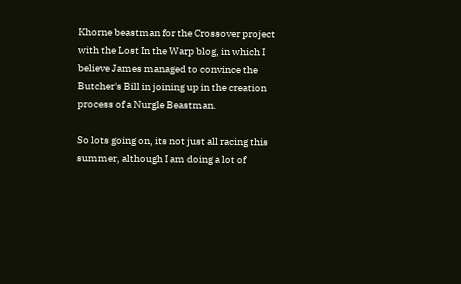Khorne beastman for the Crossover project with the Lost In the Warp blog, in which I believe James managed to convince the Butcher's Bill in joining up in the creation process of a Nurgle Beastman.

So lots going on, its not just all racing this summer, although I am doing a lot of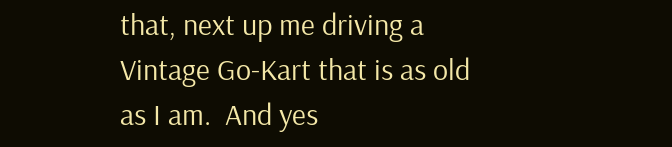that, next up me driving a Vintage Go-Kart that is as old as I am.  And yes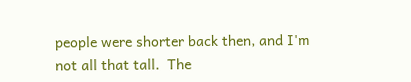people were shorter back then, and I'm not all that tall.  The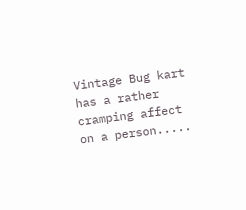Vintage Bug kart has a rather cramping affect on a person.....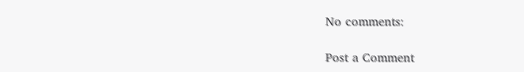No comments:

Post a Comment